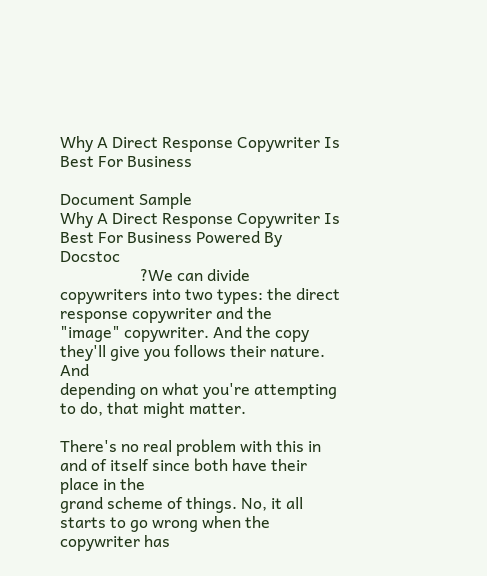Why A Direct Response Copywriter Is Best For Business

Document Sample
Why A Direct Response Copywriter Is Best For Business Powered By Docstoc
                    ?We can divide copywriters into two types: the direct response copywriter and the
"image" copywriter. And the copy they'll give you follows their nature. And
depending on what you're attempting to do, that might matter.

There's no real problem with this in and of itself since both have their place in the
grand scheme of things. No, it all starts to go wrong when the copywriter has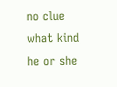no clue
what kind he or she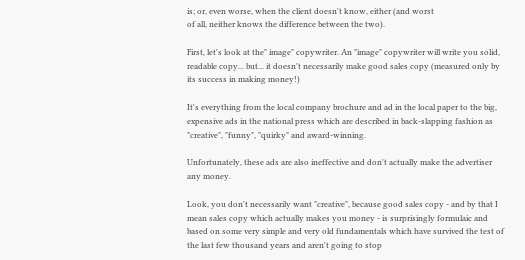is; or, even worse, when the client doesn't know, either (and worst
of all, neither knows the difference between the two).

First, let's look at the" image" copywriter. An "image" copywriter will write you solid,
readable copy... but... it doesn't necessarily make good sales copy (measured only by
its success in making money!)

It's everything from the local company brochure and ad in the local paper to the big,
expensive ads in the national press which are described in back-slapping fashion as
"creative", "funny", "quirky" and award-winning.

Unfortunately, these ads are also ineffective and don't actually make the advertiser
any money.

Look, you don't necessarily want "creative", because good sales copy - and by that I
mean sales copy which actually makes you money - is surprisingly formulaic and
based on some very simple and very old fundamentals which have survived the test of
the last few thousand years and aren't going to stop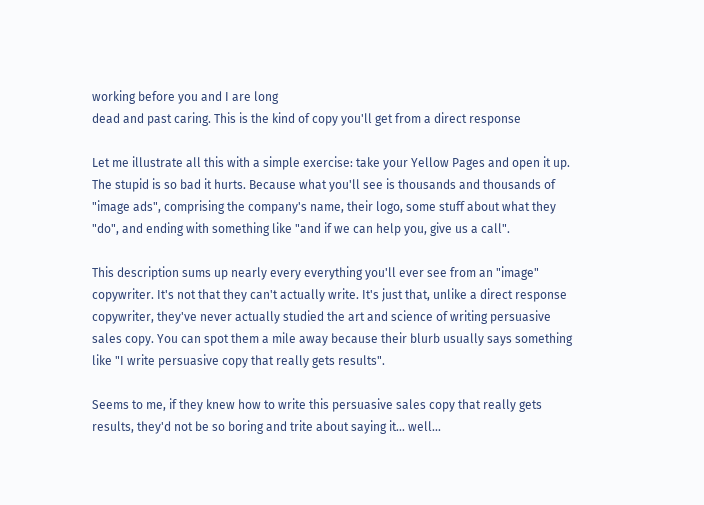working before you and I are long
dead and past caring. This is the kind of copy you'll get from a direct response

Let me illustrate all this with a simple exercise: take your Yellow Pages and open it up.
The stupid is so bad it hurts. Because what you'll see is thousands and thousands of
"image ads", comprising the company's name, their logo, some stuff about what they
"do", and ending with something like "and if we can help you, give us a call".

This description sums up nearly every everything you'll ever see from an "image"
copywriter. It's not that they can't actually write. It's just that, unlike a direct response
copywriter, they've never actually studied the art and science of writing persuasive
sales copy. You can spot them a mile away because their blurb usually says something
like "I write persuasive copy that really gets results".

Seems to me, if they knew how to write this persuasive sales copy that really gets
results, they'd not be so boring and trite about saying it... well...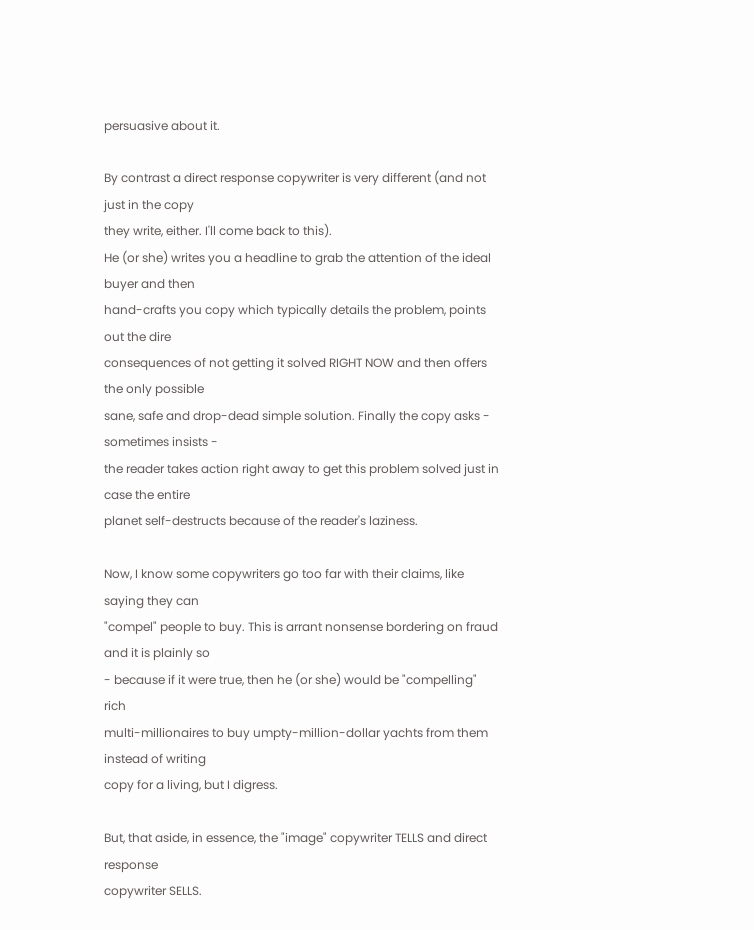persuasive about it.

By contrast a direct response copywriter is very different (and not just in the copy
they write, either. I'll come back to this).
He (or she) writes you a headline to grab the attention of the ideal buyer and then
hand-crafts you copy which typically details the problem, points out the dire
consequences of not getting it solved RIGHT NOW and then offers the only possible
sane, safe and drop-dead simple solution. Finally the copy asks - sometimes insists -
the reader takes action right away to get this problem solved just in case the entire
planet self-destructs because of the reader's laziness.

Now, I know some copywriters go too far with their claims, like saying they can
"compel" people to buy. This is arrant nonsense bordering on fraud and it is plainly so
- because if it were true, then he (or she) would be "compelling" rich
multi-millionaires to buy umpty-million-dollar yachts from them instead of writing
copy for a living, but I digress.

But, that aside, in essence, the "image" copywriter TELLS and direct response
copywriter SELLS.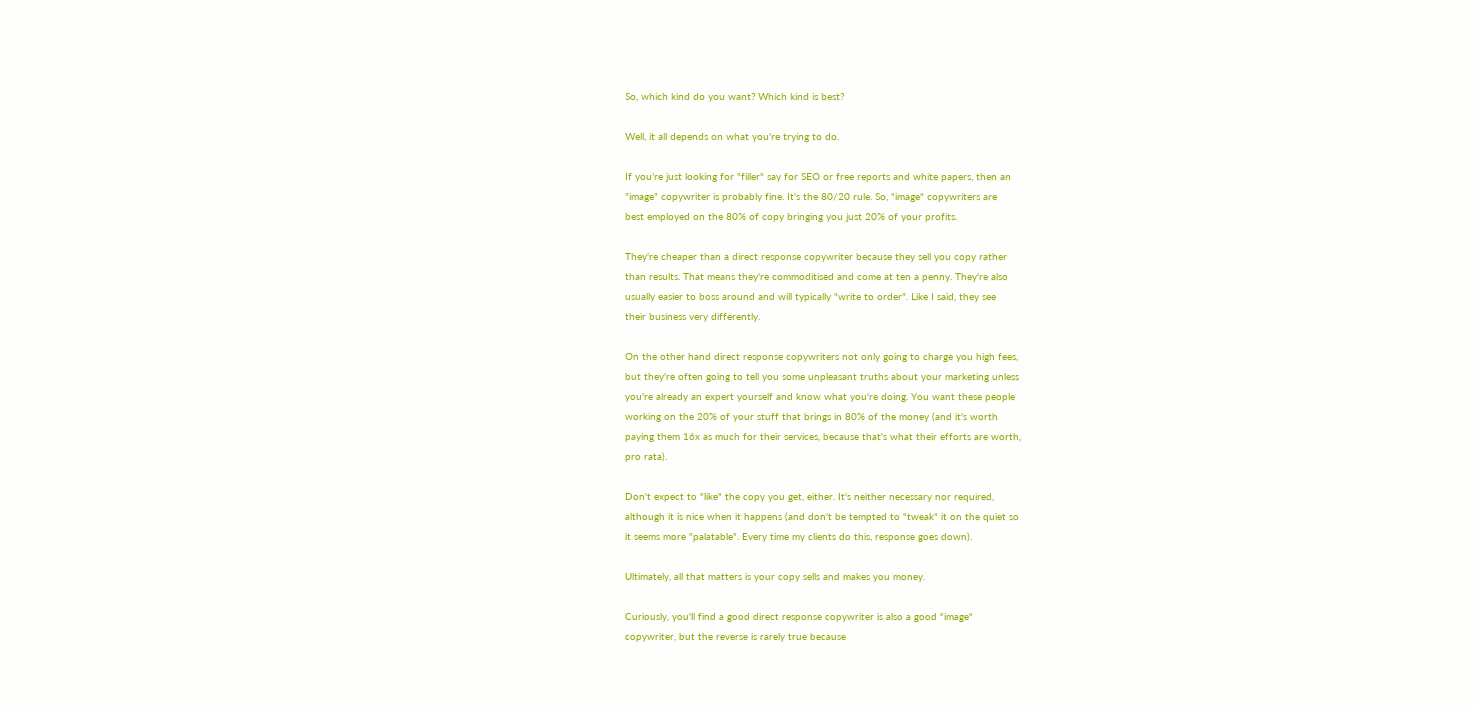So, which kind do you want? Which kind is best?

Well, it all depends on what you're trying to do.

If you're just looking for "filler" say for SEO or free reports and white papers, then an
"image" copywriter is probably fine. It's the 80/20 rule. So, "image" copywriters are
best employed on the 80% of copy bringing you just 20% of your profits.

They're cheaper than a direct response copywriter because they sell you copy rather
than results. That means they're commoditised and come at ten a penny. They're also
usually easier to boss around and will typically "write to order". Like I said, they see
their business very differently.

On the other hand direct response copywriters not only going to charge you high fees,
but they're often going to tell you some unpleasant truths about your marketing unless
you're already an expert yourself and know what you're doing. You want these people
working on the 20% of your stuff that brings in 80% of the money (and it's worth
paying them 16x as much for their services, because that's what their efforts are worth,
pro rata).

Don't expect to "like" the copy you get, either. It's neither necessary nor required,
although it is nice when it happens (and don't be tempted to "tweak" it on the quiet so
it seems more "palatable". Every time my clients do this, response goes down).

Ultimately, all that matters is your copy sells and makes you money.

Curiously, you'll find a good direct response copywriter is also a good "image"
copywriter, but the reverse is rarely true because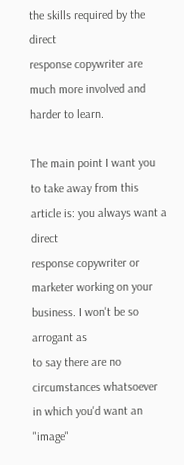the skills required by the direct
response copywriter are much more involved and harder to learn.

The main point I want you to take away from this article is: you always want a direct
response copywriter or marketer working on your business. I won't be so arrogant as
to say there are no circumstances whatsoever in which you'd want an "image"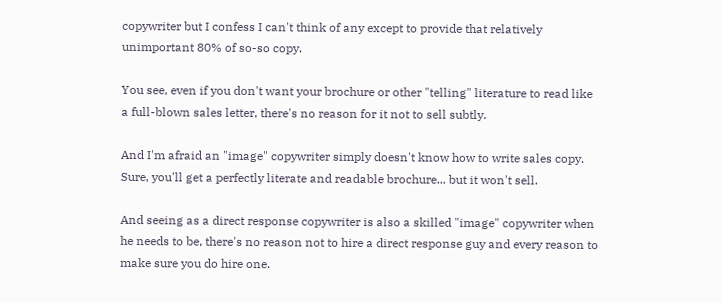copywriter but I confess I can't think of any except to provide that relatively
unimportant 80% of so-so copy.

You see, even if you don't want your brochure or other "telling" literature to read like
a full-blown sales letter, there's no reason for it not to sell subtly.

And I'm afraid an "image" copywriter simply doesn't know how to write sales copy.
Sure, you'll get a perfectly literate and readable brochure... but it won't sell.

And seeing as a direct response copywriter is also a skilled "image" copywriter when
he needs to be, there's no reason not to hire a direct response guy and every reason to
make sure you do hire one.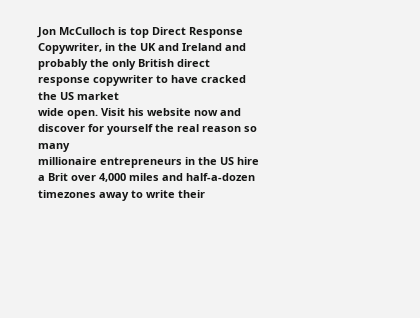Jon McCulloch is top Direct Response Copywriter, in the UK and Ireland and
probably the only British direct response copywriter to have cracked the US market
wide open. Visit his website now and discover for yourself the real reason so many
millionaire entrepreneurs in the US hire a Brit over 4,000 miles and half-a-dozen
timezones away to write their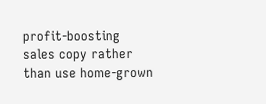profit-boosting sales copy rather than use home-grown